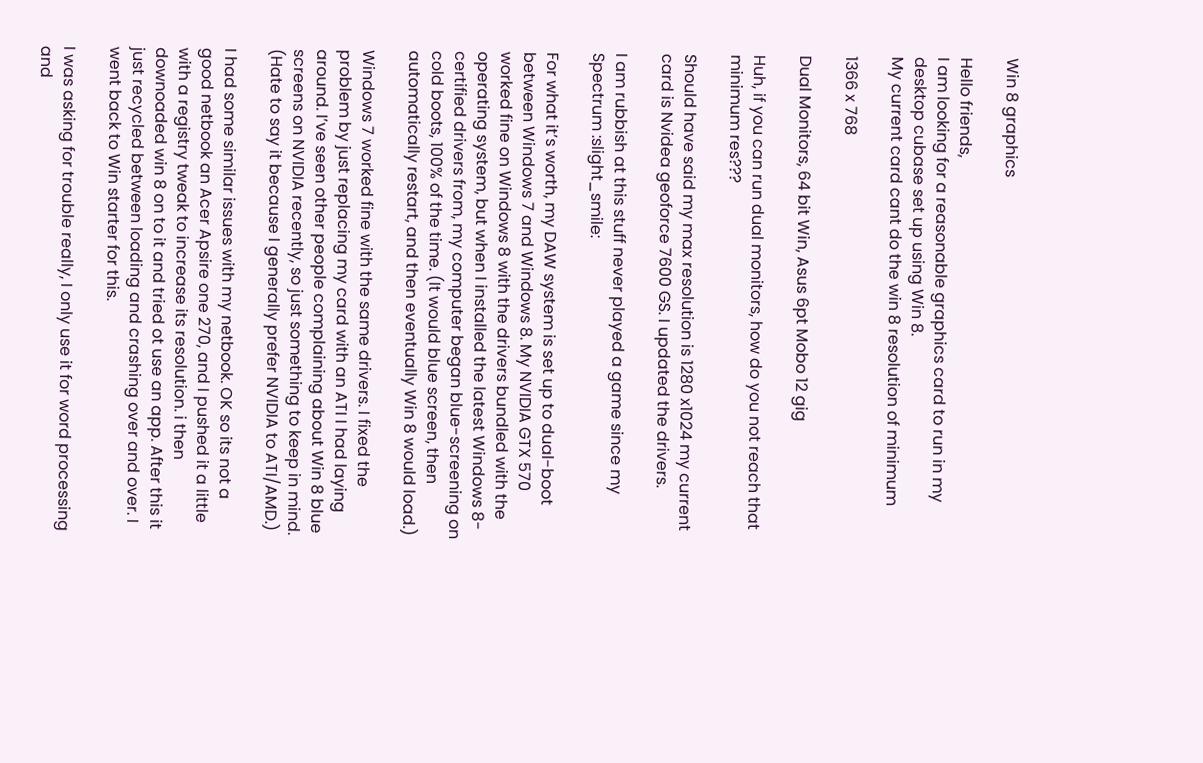Win 8 graphics

Hello friends,
I am looking for a reasonable graphics card to run in my desktop cubase set up using Win 8.
My current card cant do the win 8 resolution of minimum

1366 x 768

Dual Monitors, 64 bit Win, Asus 6pt Mobo 12 gig

Huh, if you can run dual monitors, how do you not reach that minimum res???

Should have said my max resolution is 1280 x1024 my current card is Nvidea geoforce 7600 GS. I updated the drivers.

I am rubbish at this stuff never played a game since my Spectrum :slight_smile:

For what it’s worth, my DAW system is set up to dual-boot between Windows 7 and Windows 8. My NVIDIA GTX 570 worked fine on Windows 8 with the drivers bundled with the operating system, but when I installed the latest Windows 8-certified drivers from, my computer began blue-screening on cold boots, 100% of the time. (It would blue screen, then automatically restart, and then eventually Win 8 would load.)

Windows 7 worked fine with the same drivers. I fixed the problem by just replacing my card with an ATI I had laying around. I’ve seen other people complaining about Win 8 blue screens on NVIDIA recently, so just something to keep in mind. (Hate to say it because I generally prefer NVIDIA to ATI/AMD.)

I had some similar issues with my netbook. OK so its not a good netbook an Acer Apsire one 270, and I pushed it a little with a registry tweak to increase its resolution. i then downoaded win 8 on to it and tried ot use an app. After this it just recycled between loading and crashing over and over. I went back to Win starter for this.

I was asking for trouble really, I only use it for word processing and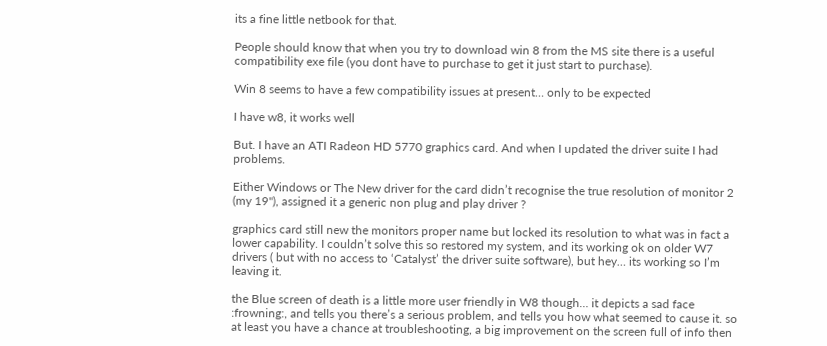its a fine little netbook for that.

People should know that when you try to download win 8 from the MS site there is a useful compatibility exe file (you dont have to purchase to get it just start to purchase).

Win 8 seems to have a few compatibility issues at present… only to be expected

I have w8, it works well

But. I have an ATI Radeon HD 5770 graphics card. And when I updated the driver suite I had problems.

Either Windows or The New driver for the card didn’t recognise the true resolution of monitor 2 (my 19"), assigned it a generic non plug and play driver ?

graphics card still new the monitors proper name but locked its resolution to what was in fact a lower capability. I couldn’t solve this so restored my system, and its working ok on older W7 drivers ( but with no access to ‘Catalyst’ the driver suite software), but hey… its working so I’m leaving it.

the Blue screen of death is a little more user friendly in W8 though… it depicts a sad face :frowning:, and tells you there’s a serious problem, and tells you how what seemed to cause it. so at least you have a chance at troubleshooting, a big improvement on the screen full of info then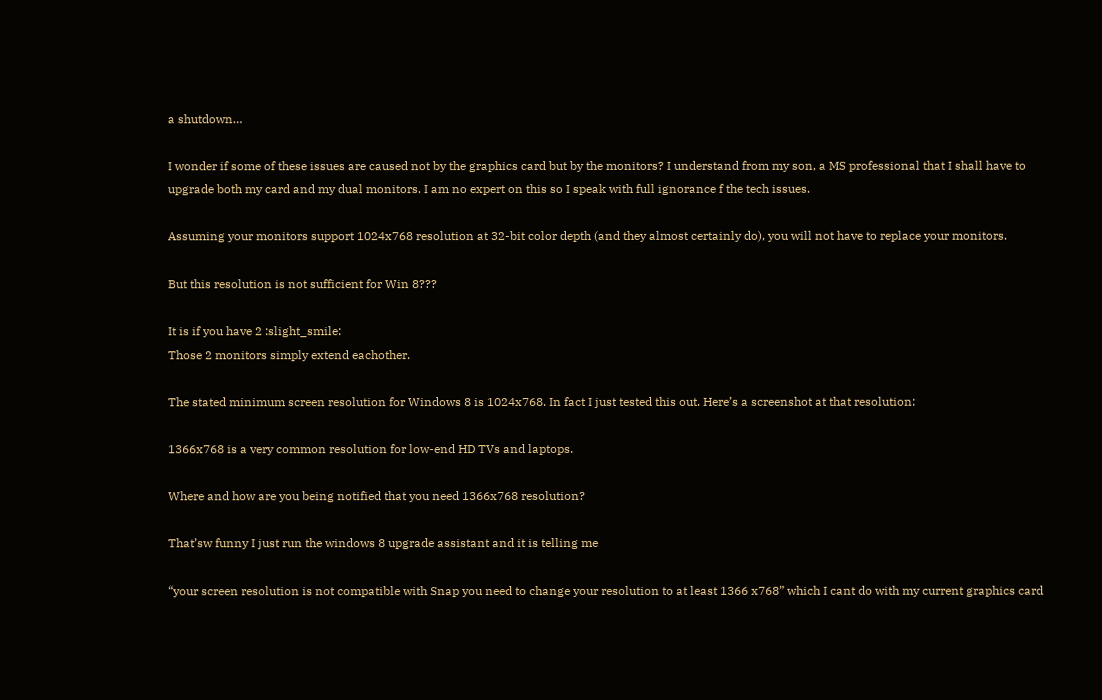a shutdown…

I wonder if some of these issues are caused not by the graphics card but by the monitors? I understand from my son, a MS professional that I shall have to upgrade both my card and my dual monitors. I am no expert on this so I speak with full ignorance f the tech issues.

Assuming your monitors support 1024x768 resolution at 32-bit color depth (and they almost certainly do), you will not have to replace your monitors.

But this resolution is not sufficient for Win 8???

It is if you have 2 :slight_smile:
Those 2 monitors simply extend eachother.

The stated minimum screen resolution for Windows 8 is 1024x768. In fact I just tested this out. Here’s a screenshot at that resolution:

1366x768 is a very common resolution for low-end HD TVs and laptops.

Where and how are you being notified that you need 1366x768 resolution?

That’sw funny I just run the windows 8 upgrade assistant and it is telling me

“your screen resolution is not compatible with Snap you need to change your resolution to at least 1366 x768” which I cant do with my current graphics card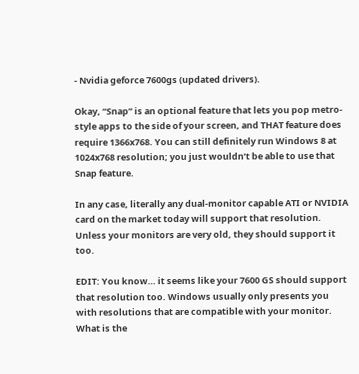- Nvidia geforce 7600gs (updated drivers).

Okay, “Snap” is an optional feature that lets you pop metro-style apps to the side of your screen, and THAT feature does require 1366x768. You can still definitely run Windows 8 at 1024x768 resolution; you just wouldn’t be able to use that Snap feature.

In any case, literally any dual-monitor capable ATI or NVIDIA card on the market today will support that resolution. Unless your monitors are very old, they should support it too.

EDIT: You know… it seems like your 7600 GS should support that resolution too. Windows usually only presents you with resolutions that are compatible with your monitor. What is the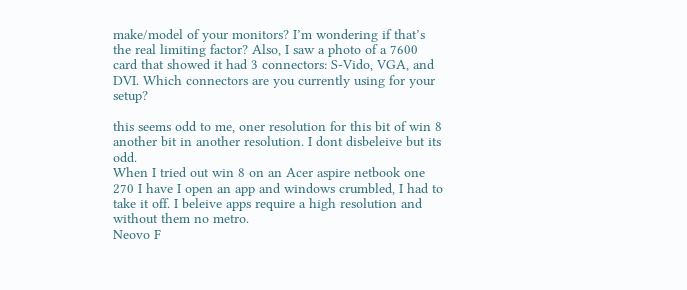make/model of your monitors? I’m wondering if that’s the real limiting factor? Also, I saw a photo of a 7600 card that showed it had 3 connectors: S-Vido, VGA, and DVI. Which connectors are you currently using for your setup?

this seems odd to me, oner resolution for this bit of win 8 another bit in another resolution. I dont disbeleive but its odd.
When I tried out win 8 on an Acer aspire netbook one 270 I have I open an app and windows crumbled, I had to take it off. I beleive apps require a high resolution and without them no metro.
Neovo F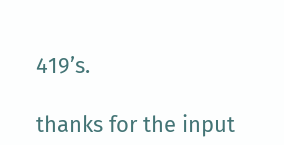419’s.

thanks for the input